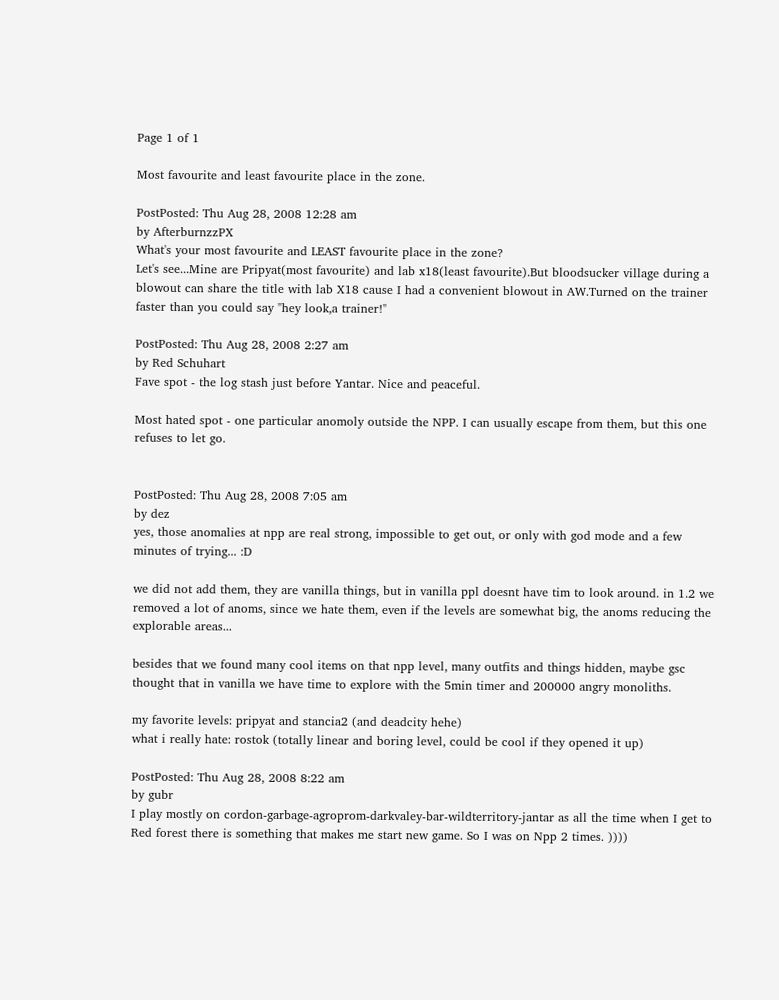Page 1 of 1

Most favourite and least favourite place in the zone.

PostPosted: Thu Aug 28, 2008 12:28 am
by AfterburnzzPX
What's your most favourite and LEAST favourite place in the zone?
Let's see...Mine are Pripyat(most favourite) and lab x18(least favourite).But bloodsucker village during a blowout can share the title with lab X18 cause I had a convenient blowout in AW.Turned on the trainer faster than you could say "hey look,a trainer!"

PostPosted: Thu Aug 28, 2008 2:27 am
by Red Schuhart
Fave spot - the log stash just before Yantar. Nice and peaceful.

Most hated spot - one particular anomoly outside the NPP. I can usually escape from them, but this one refuses to let go.


PostPosted: Thu Aug 28, 2008 7:05 am
by dez
yes, those anomalies at npp are real strong, impossible to get out, or only with god mode and a few minutes of trying... :D

we did not add them, they are vanilla things, but in vanilla ppl doesnt have tim to look around. in 1.2 we removed a lot of anoms, since we hate them, even if the levels are somewhat big, the anoms reducing the explorable areas...

besides that we found many cool items on that npp level, many outfits and things hidden, maybe gsc thought that in vanilla we have time to explore with the 5min timer and 200000 angry monoliths.

my favorite levels: pripyat and stancia2 (and deadcity hehe)
what i really hate: rostok (totally linear and boring level, could be cool if they opened it up)

PostPosted: Thu Aug 28, 2008 8:22 am
by gubr
I play mostly on cordon-garbage-agroprom-darkvaley-bar-wildterritory-jantar as all the time when I get to Red forest there is something that makes me start new game. So I was on Npp 2 times. ))))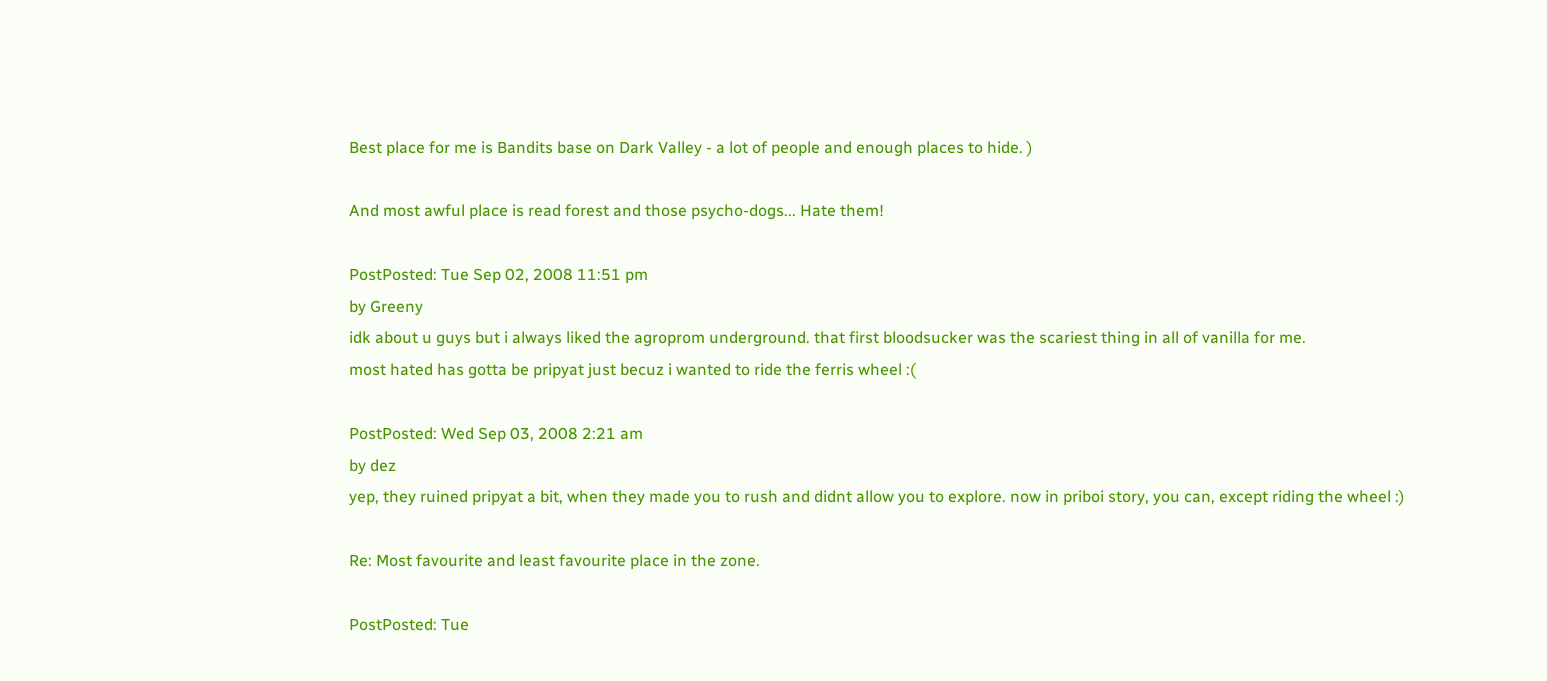Best place for me is Bandits base on Dark Valley - a lot of people and enough places to hide. )

And most awful place is read forest and those psycho-dogs... Hate them!

PostPosted: Tue Sep 02, 2008 11:51 pm
by Greeny
idk about u guys but i always liked the agroprom underground. that first bloodsucker was the scariest thing in all of vanilla for me.
most hated has gotta be pripyat just becuz i wanted to ride the ferris wheel :(

PostPosted: Wed Sep 03, 2008 2:21 am
by dez
yep, they ruined pripyat a bit, when they made you to rush and didnt allow you to explore. now in priboi story, you can, except riding the wheel :)

Re: Most favourite and least favourite place in the zone.

PostPosted: Tue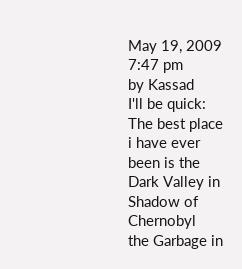May 19, 2009 7:47 pm
by Kassad
I'll be quick:
The best place i have ever been is the Dark Valley in Shadow of Chernobyl
the Garbage in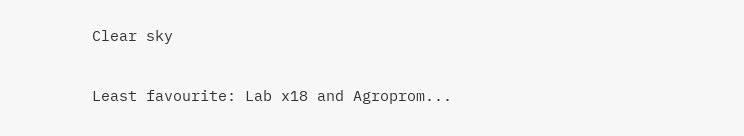Clear sky

Least favourite: Lab x18 and Agroprom...